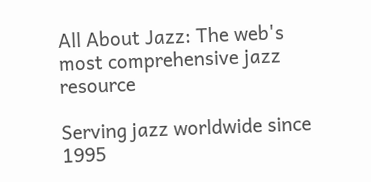All About Jazz: The web's most comprehensive jazz resource

Serving jazz worldwide since 1995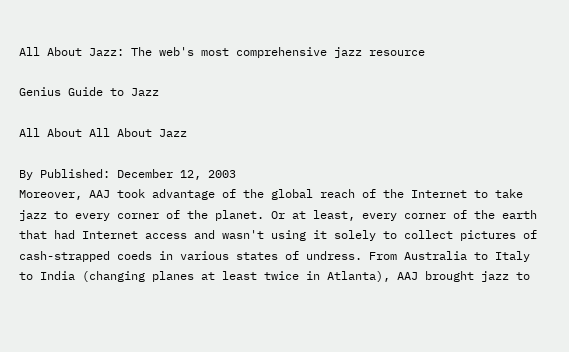All About Jazz: The web's most comprehensive jazz resource

Genius Guide to Jazz

All About All About Jazz

By Published: December 12, 2003
Moreover, AAJ took advantage of the global reach of the Internet to take jazz to every corner of the planet. Or at least, every corner of the earth that had Internet access and wasn't using it solely to collect pictures of cash-strapped coeds in various states of undress. From Australia to Italy to India (changing planes at least twice in Atlanta), AAJ brought jazz to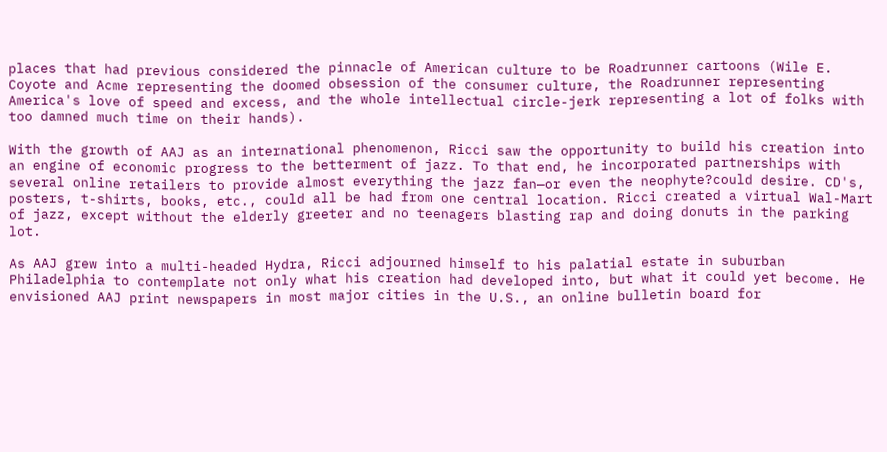places that had previous considered the pinnacle of American culture to be Roadrunner cartoons (Wile E. Coyote and Acme representing the doomed obsession of the consumer culture, the Roadrunner representing America's love of speed and excess, and the whole intellectual circle-jerk representing a lot of folks with too damned much time on their hands).

With the growth of AAJ as an international phenomenon, Ricci saw the opportunity to build his creation into an engine of economic progress to the betterment of jazz. To that end, he incorporated partnerships with several online retailers to provide almost everything the jazz fan—or even the neophyte?could desire. CD's, posters, t-shirts, books, etc., could all be had from one central location. Ricci created a virtual Wal-Mart of jazz, except without the elderly greeter and no teenagers blasting rap and doing donuts in the parking lot.

As AAJ grew into a multi-headed Hydra, Ricci adjourned himself to his palatial estate in suburban Philadelphia to contemplate not only what his creation had developed into, but what it could yet become. He envisioned AAJ print newspapers in most major cities in the U.S., an online bulletin board for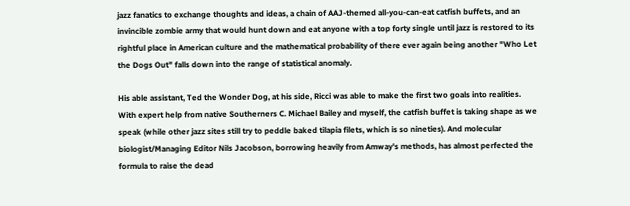jazz fanatics to exchange thoughts and ideas, a chain of AAJ-themed all-you-can-eat catfish buffets, and an invincible zombie army that would hunt down and eat anyone with a top forty single until jazz is restored to its rightful place in American culture and the mathematical probability of there ever again being another "Who Let the Dogs Out" falls down into the range of statistical anomaly.

His able assistant, Ted the Wonder Dog, at his side, Ricci was able to make the first two goals into realities. With expert help from native Southerners C. Michael Bailey and myself, the catfish buffet is taking shape as we speak (while other jazz sites still try to peddle baked tilapia filets, which is so nineties). And molecular biologist/Managing Editor Nils Jacobson, borrowing heavily from Amway's methods, has almost perfected the formula to raise the dead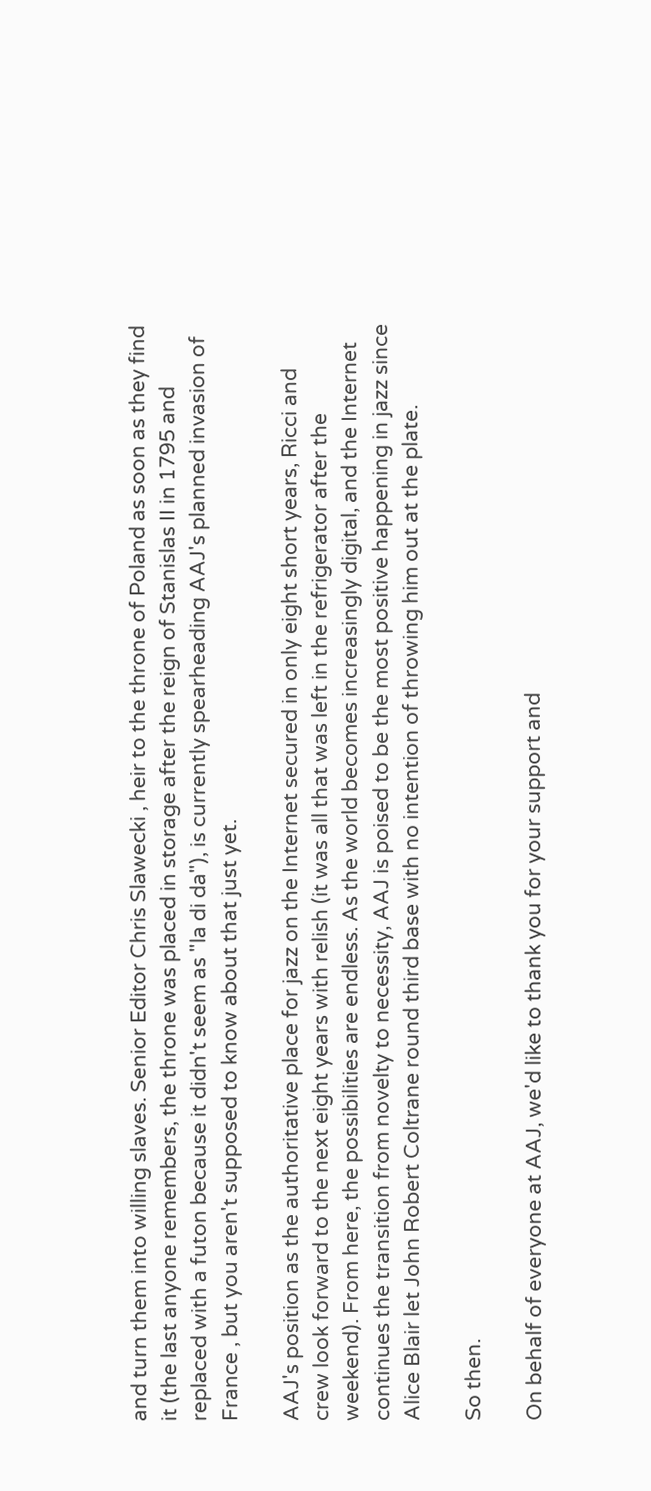and turn them into willing slaves. Senior Editor Chris Slawecki , heir to the throne of Poland as soon as they find it (the last anyone remembers, the throne was placed in storage after the reign of Stanislas II in 1795 and replaced with a futon because it didn't seem as "la di da"), is currently spearheading AAJ's planned invasion of France , but you aren't supposed to know about that just yet.

AAJ's position as the authoritative place for jazz on the Internet secured in only eight short years, Ricci and crew look forward to the next eight years with relish (it was all that was left in the refrigerator after the weekend). From here, the possibilities are endless. As the world becomes increasingly digital, and the Internet continues the transition from novelty to necessity, AAJ is poised to be the most positive happening in jazz since Alice Blair let John Robert Coltrane round third base with no intention of throwing him out at the plate.

So then.

On behalf of everyone at AAJ, we'd like to thank you for your support and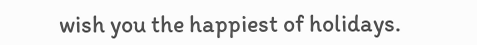wish you the happiest of holidays.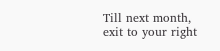Till next month, exit to your right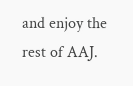and enjoy the rest of AAJ.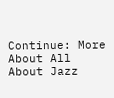Continue: More About All About Jazz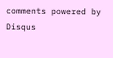comments powered by Disqus